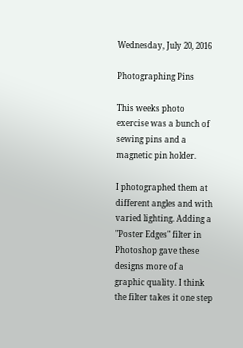Wednesday, July 20, 2016

Photographing Pins

This weeks photo exercise was a bunch of sewing pins and a magnetic pin holder.

I photographed them at different angles and with varied lighting. Adding a "Poster Edges" filter in Photoshop gave these designs more of a graphic quality. I think the filter takes it one step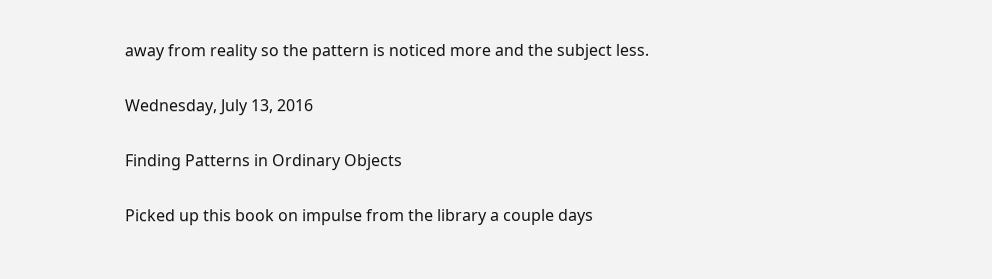away from reality so the pattern is noticed more and the subject less.

Wednesday, July 13, 2016

Finding Patterns in Ordinary Objects

Picked up this book on impulse from the library a couple days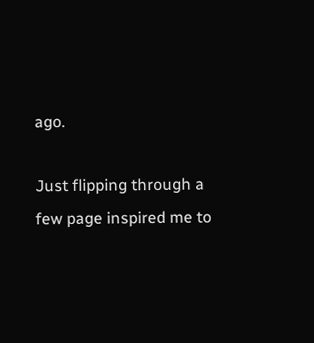ago.

Just flipping through a few page inspired me to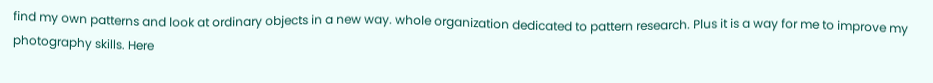find my own patterns and look at ordinary objects in a new way. whole organization dedicated to pattern research. Plus it is a way for me to improve my photography skills. Here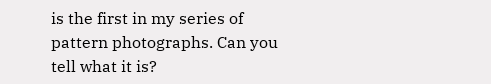is the first in my series of pattern photographs. Can you tell what it is?